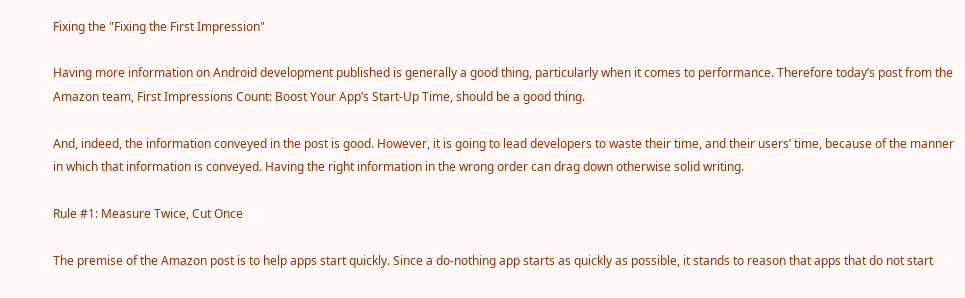Fixing the "Fixing the First Impression"

Having more information on Android development published is generally a good thing, particularly when it comes to performance. Therefore today’s post from the Amazon team, First Impressions Count: Boost Your App’s Start-Up Time, should be a good thing.

And, indeed, the information conveyed in the post is good. However, it is going to lead developers to waste their time, and their users’ time, because of the manner in which that information is conveyed. Having the right information in the wrong order can drag down otherwise solid writing.

Rule #1: Measure Twice, Cut Once

The premise of the Amazon post is to help apps start quickly. Since a do-nothing app starts as quickly as possible, it stands to reason that apps that do not start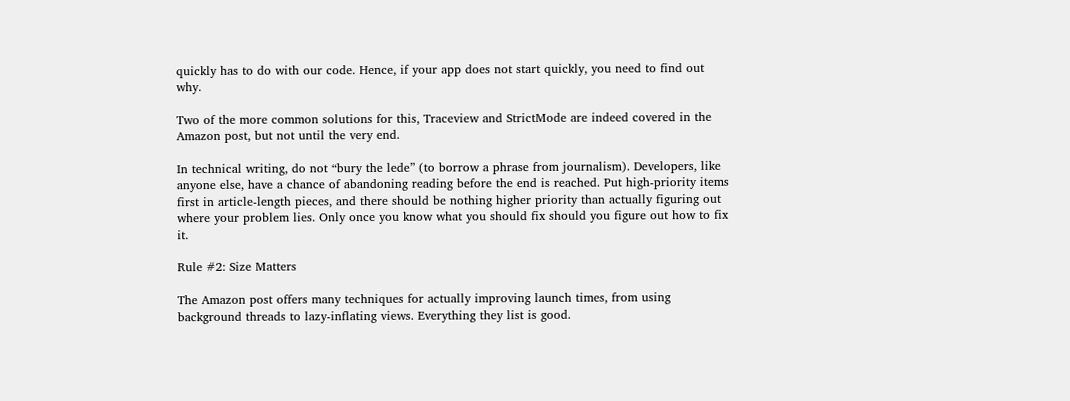quickly has to do with our code. Hence, if your app does not start quickly, you need to find out why.

Two of the more common solutions for this, Traceview and StrictMode are indeed covered in the Amazon post, but not until the very end.

In technical writing, do not “bury the lede” (to borrow a phrase from journalism). Developers, like anyone else, have a chance of abandoning reading before the end is reached. Put high-priority items first in article-length pieces, and there should be nothing higher priority than actually figuring out where your problem lies. Only once you know what you should fix should you figure out how to fix it.

Rule #2: Size Matters

The Amazon post offers many techniques for actually improving launch times, from using background threads to lazy-inflating views. Everything they list is good.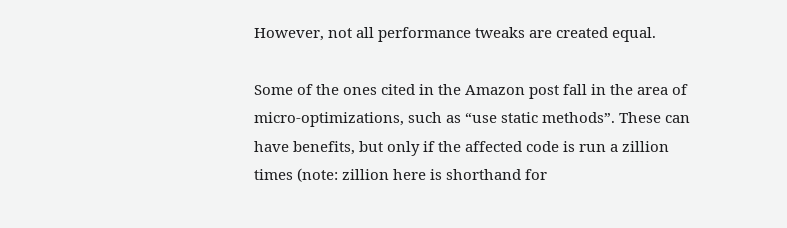However, not all performance tweaks are created equal.

Some of the ones cited in the Amazon post fall in the area of micro-optimizations, such as “use static methods”. These can have benefits, but only if the affected code is run a zillion times (note: zillion here is shorthand for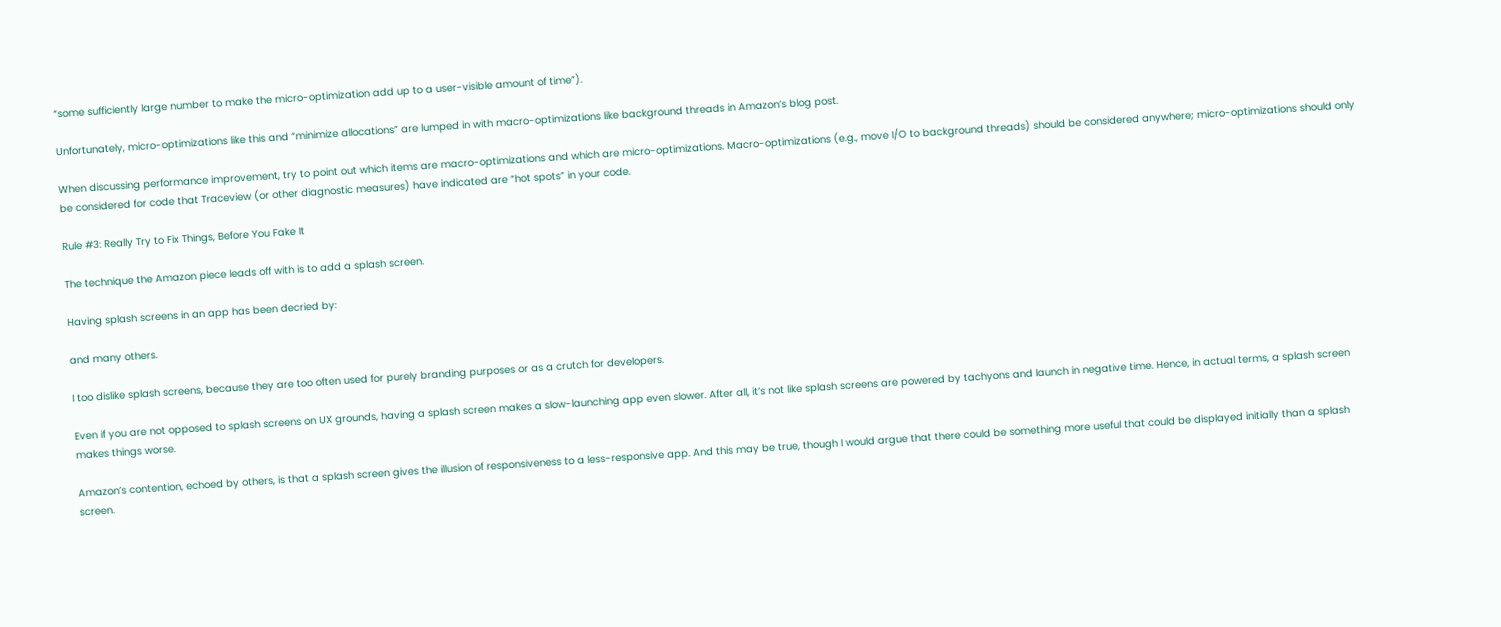“some sufficiently large number to make the micro-optimization add up to a user-visible amount of time”).

Unfortunately, micro-optimizations like this and “minimize allocations” are lumped in with macro-optimizations like background threads in Amazon’s blog post.

When discussing performance improvement, try to point out which items are macro-optimizations and which are micro-optimizations. Macro-optimizations (e.g., move I/O to background threads) should be considered anywhere; micro-optimizations should only be considered for code that Traceview (or other diagnostic measures) have indicated are “hot spots” in your code.

Rule #3: Really Try to Fix Things, Before You Fake It

The technique the Amazon piece leads off with is to add a splash screen.

Having splash screens in an app has been decried by:

and many others.

I too dislike splash screens, because they are too often used for purely branding purposes or as a crutch for developers.

Even if you are not opposed to splash screens on UX grounds, having a splash screen makes a slow-launching app even slower. After all, it’s not like splash screens are powered by tachyons and launch in negative time. Hence, in actual terms, a splash screen makes things worse.

Amazon’s contention, echoed by others, is that a splash screen gives the illusion of responsiveness to a less-responsive app. And this may be true, though I would argue that there could be something more useful that could be displayed initially than a splash screen.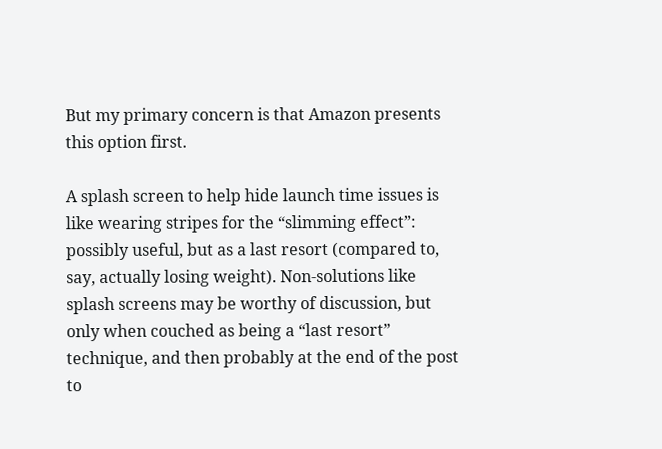But my primary concern is that Amazon presents this option first.

A splash screen to help hide launch time issues is like wearing stripes for the “slimming effect”: possibly useful, but as a last resort (compared to, say, actually losing weight). Non-solutions like splash screens may be worthy of discussion, but only when couched as being a “last resort” technique, and then probably at the end of the post to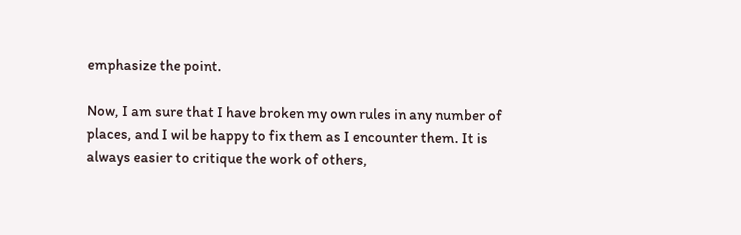emphasize the point.

Now, I am sure that I have broken my own rules in any number of places, and I wil be happy to fix them as I encounter them. It is always easier to critique the work of others,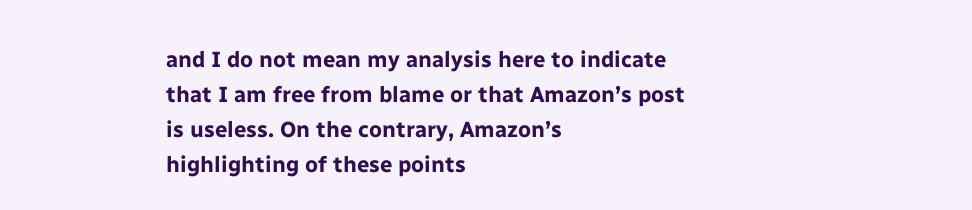and I do not mean my analysis here to indicate that I am free from blame or that Amazon’s post is useless. On the contrary, Amazon’s highlighting of these points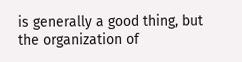is generally a good thing, but the organization of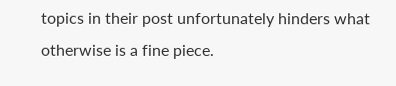topics in their post unfortunately hinders what otherwise is a fine piece.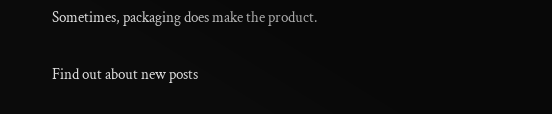Sometimes, packaging does make the product.

Find out about new posts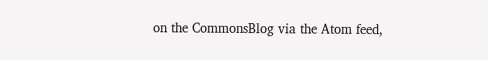on the CommonsBlog via the Atom feed,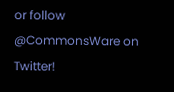or follow @CommonsWare on Twitter!